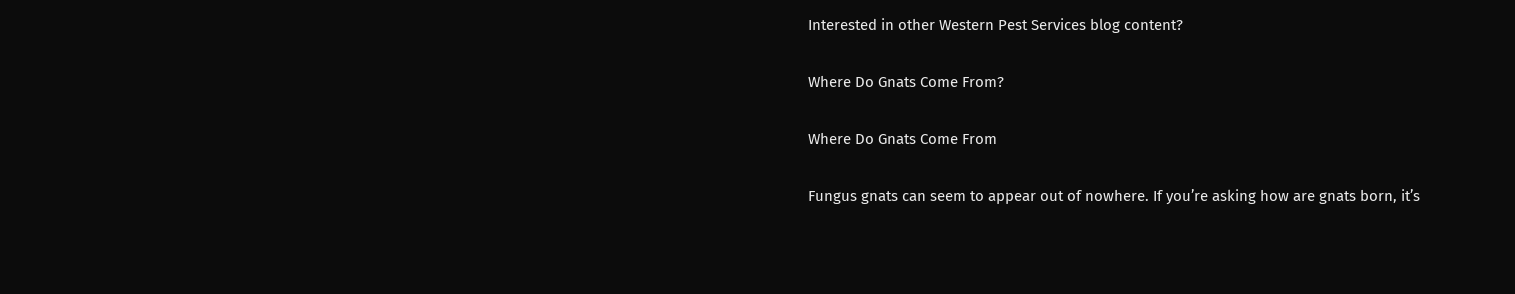Interested in other Western Pest Services blog content?

Where Do Gnats Come From?

Where Do Gnats Come From

Fungus gnats can seem to appear out of nowhere. If you’re asking how are gnats born, it’s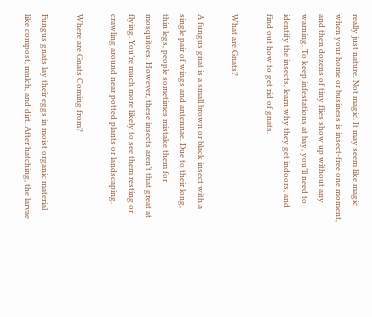really just nature. Not magic. It may seem like magic when your home or business is insect-free one moment, and then dozens of tiny flies show up without any warning. To keep infestations at bay, you’ll need to identify the insects, learn why they get indoors, and find out how to get rid of gnats.

What are Gnats?

A fungus gnat is a small brown or black insect with a single pair of wings and antennae. Due to their long, thin legs, people sometimes mistake them for mosquitoes. However, these insects aren’t that great at flying. You’re much more likely to see them resting or crawling around near potted plants or landscaping.

Where are Gnats Coming from?

Fungus gnats lay their eggs in moist organic material like compost, mulch, and dirt. After hatching, the larvae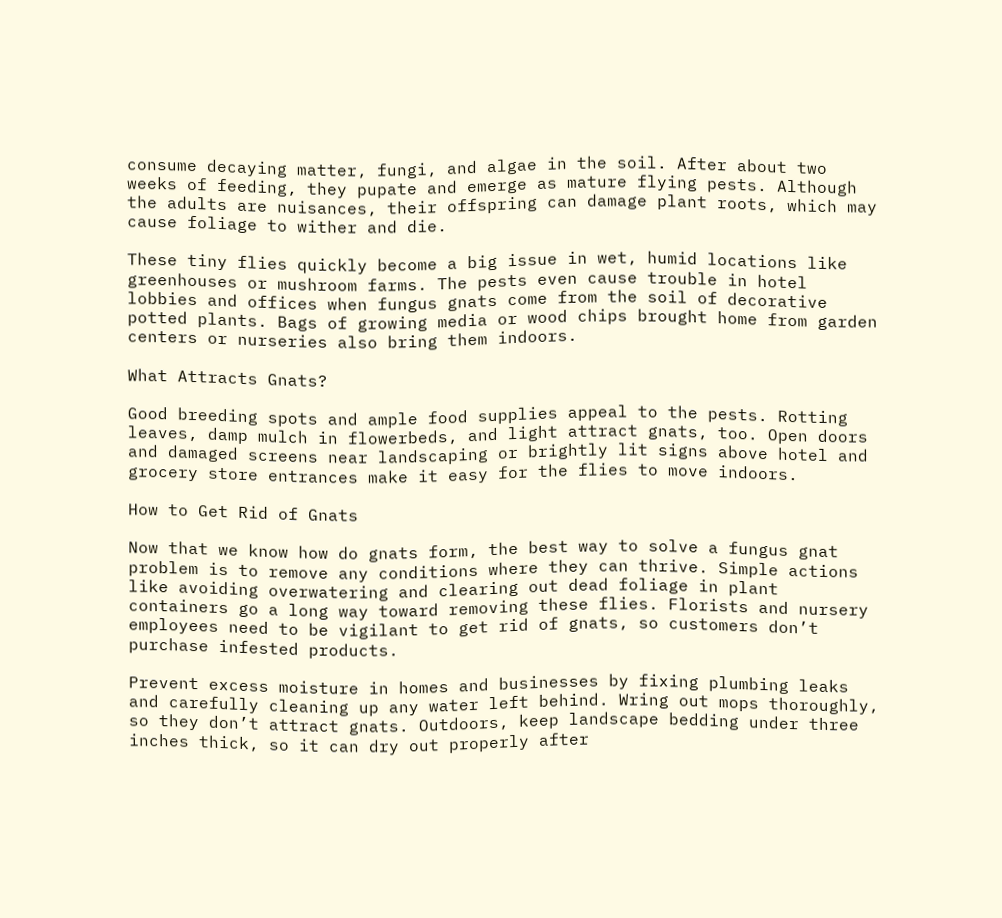consume decaying matter, fungi, and algae in the soil. After about two weeks of feeding, they pupate and emerge as mature flying pests. Although the adults are nuisances, their offspring can damage plant roots, which may cause foliage to wither and die.

These tiny flies quickly become a big issue in wet, humid locations like greenhouses or mushroom farms. The pests even cause trouble in hotel lobbies and offices when fungus gnats come from the soil of decorative potted plants. Bags of growing media or wood chips brought home from garden centers or nurseries also bring them indoors.

What Attracts Gnats?

Good breeding spots and ample food supplies appeal to the pests. Rotting leaves, damp mulch in flowerbeds, and light attract gnats, too. Open doors and damaged screens near landscaping or brightly lit signs above hotel and grocery store entrances make it easy for the flies to move indoors.

How to Get Rid of Gnats

Now that we know how do gnats form, the best way to solve a fungus gnat problem is to remove any conditions where they can thrive. Simple actions like avoiding overwatering and clearing out dead foliage in plant containers go a long way toward removing these flies. Florists and nursery employees need to be vigilant to get rid of gnats, so customers don’t purchase infested products.

Prevent excess moisture in homes and businesses by fixing plumbing leaks and carefully cleaning up any water left behind. Wring out mops thoroughly, so they don’t attract gnats. Outdoors, keep landscape bedding under three inches thick, so it can dry out properly after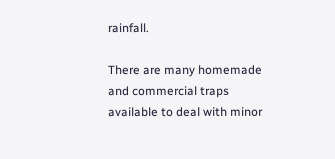rainfall.

There are many homemade and commercial traps available to deal with minor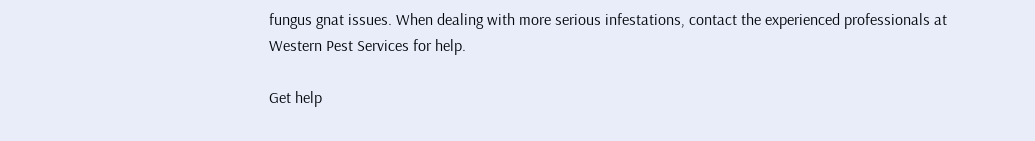fungus gnat issues. When dealing with more serious infestations, contact the experienced professionals at Western Pest Services for help.

Get help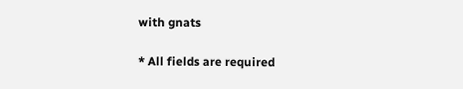with gnats

* All fields are required